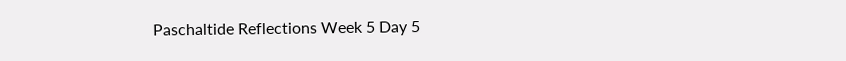Paschaltide Reflections Week 5 Day 5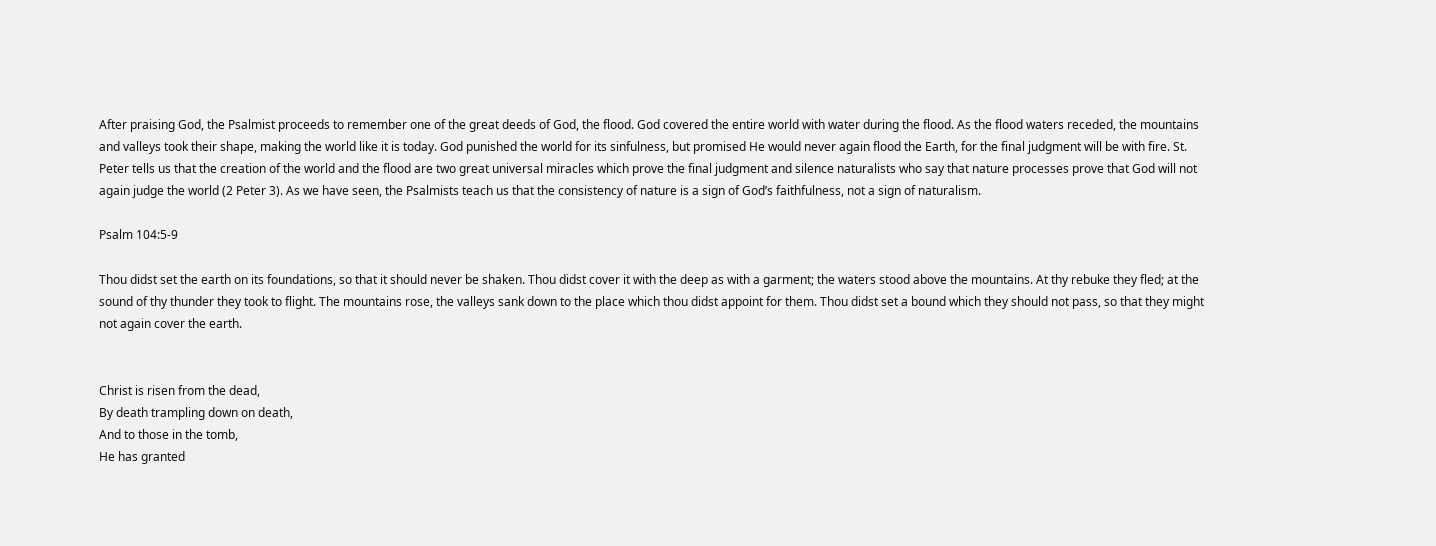After praising God, the Psalmist proceeds to remember one of the great deeds of God, the flood. God covered the entire world with water during the flood. As the flood waters receded, the mountains and valleys took their shape, making the world like it is today. God punished the world for its sinfulness, but promised He would never again flood the Earth, for the final judgment will be with fire. St. Peter tells us that the creation of the world and the flood are two great universal miracles which prove the final judgment and silence naturalists who say that nature processes prove that God will not again judge the world (2 Peter 3). As we have seen, the Psalmists teach us that the consistency of nature is a sign of God’s faithfulness, not a sign of naturalism.

Psalm 104:5-9

Thou didst set the earth on its foundations, so that it should never be shaken. Thou didst cover it with the deep as with a garment; the waters stood above the mountains. At thy rebuke they fled; at the sound of thy thunder they took to flight. The mountains rose, the valleys sank down to the place which thou didst appoint for them. Thou didst set a bound which they should not pass, so that they might not again cover the earth.


Christ is risen from the dead,
By death trampling down on death,
And to those in the tomb,
He has granted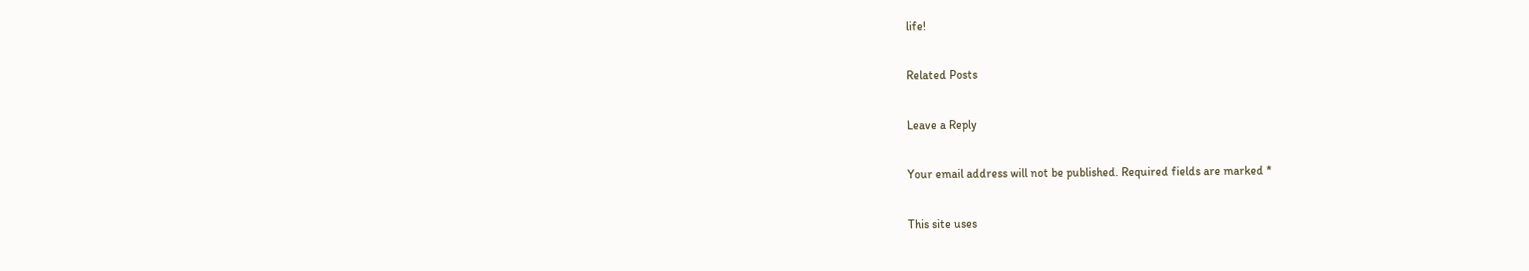life!

Related Posts

Leave a Reply

Your email address will not be published. Required fields are marked *

This site uses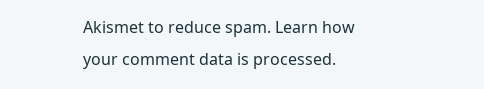Akismet to reduce spam. Learn how your comment data is processed.